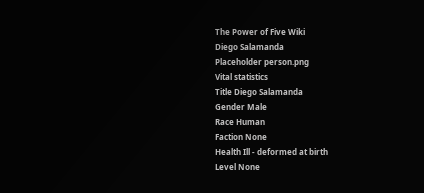The Power of Five Wiki
Diego Salamanda
Placeholder person.png
Vital statistics
Title Diego Salamanda
Gender Male
Race Human
Faction None
Health Ill - deformed at birth
Level None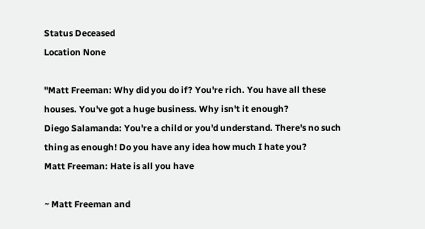Status Deceased
Location None

"Matt Freeman: Why did you do if? You're rich. You have all these houses. You've got a huge business. Why isn't it enough?
Diego Salamanda: You're a child or you'd understand. There's no such thing as enough! Do you have any idea how much I hate you?
Matt Freeman: Hate is all you have

~ Matt Freeman and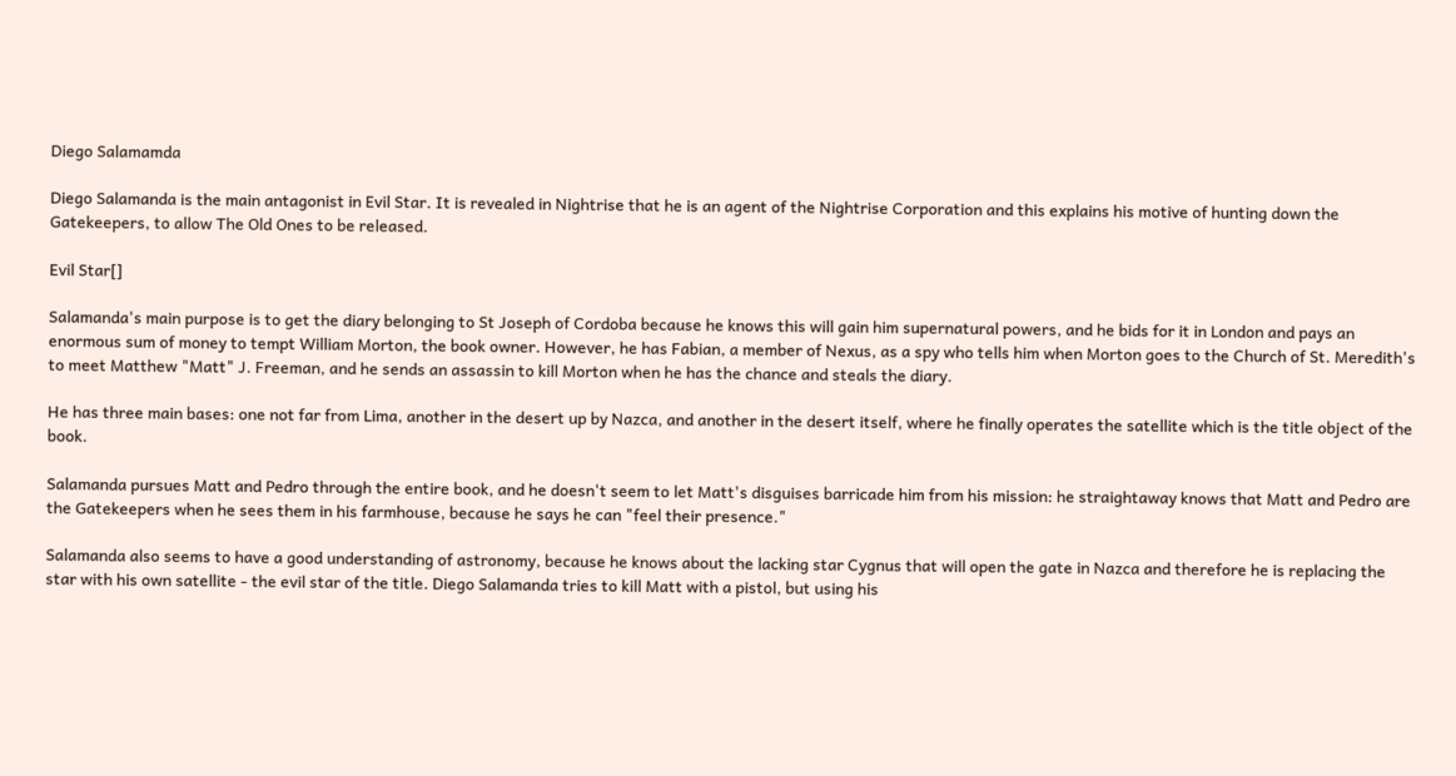Diego Salamamda

Diego Salamanda is the main antagonist in Evil Star. It is revealed in Nightrise that he is an agent of the Nightrise Corporation and this explains his motive of hunting down the Gatekeepers, to allow The Old Ones to be released.

Evil Star[]

Salamanda's main purpose is to get the diary belonging to St Joseph of Cordoba because he knows this will gain him supernatural powers, and he bids for it in London and pays an enormous sum of money to tempt William Morton, the book owner. However, he has Fabian, a member of Nexus, as a spy who tells him when Morton goes to the Church of St. Meredith's to meet Matthew "Matt" J. Freeman, and he sends an assassin to kill Morton when he has the chance and steals the diary.

He has three main bases: one not far from Lima, another in the desert up by Nazca, and another in the desert itself, where he finally operates the satellite which is the title object of the book.

Salamanda pursues Matt and Pedro through the entire book, and he doesn't seem to let Matt's disguises barricade him from his mission: he straightaway knows that Matt and Pedro are the Gatekeepers when he sees them in his farmhouse, because he says he can "feel their presence."

Salamanda also seems to have a good understanding of astronomy, because he knows about the lacking star Cygnus that will open the gate in Nazca and therefore he is replacing the star with his own satellite - the evil star of the title. Diego Salamanda tries to kill Matt with a pistol, but using his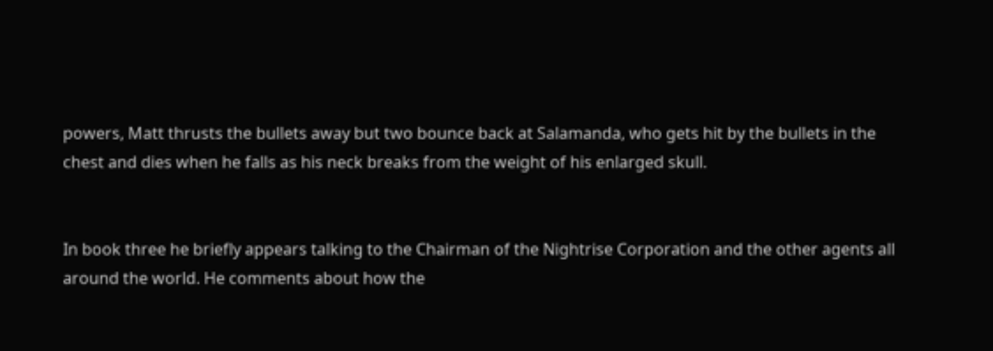powers, Matt thrusts the bullets away but two bounce back at Salamanda, who gets hit by the bullets in the chest and dies when he falls as his neck breaks from the weight of his enlarged skull.


In book three he briefly appears talking to the Chairman of the Nightrise Corporation and the other agents all around the world. He comments about how the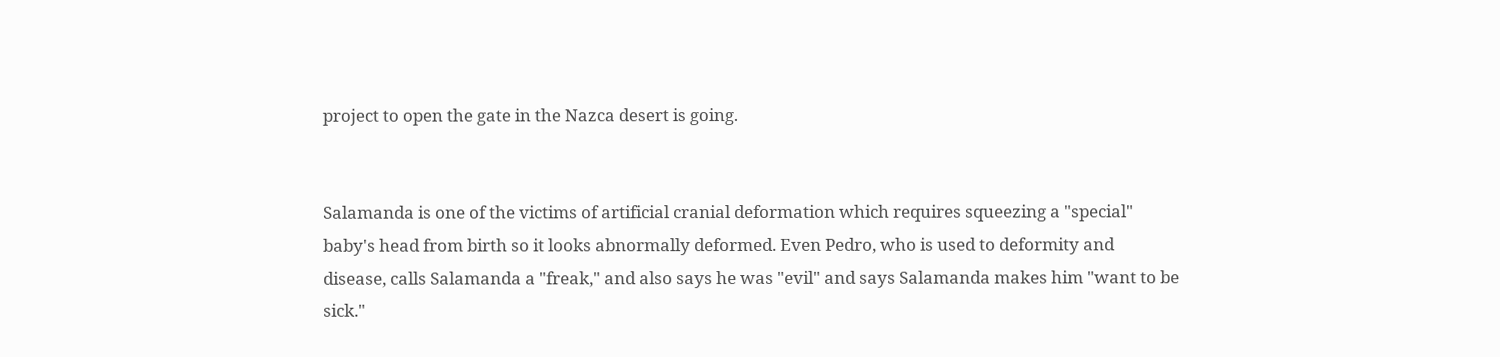project to open the gate in the Nazca desert is going.


Salamanda is one of the victims of artificial cranial deformation which requires squeezing a "special" baby's head from birth so it looks abnormally deformed. Even Pedro, who is used to deformity and disease, calls Salamanda a "freak," and also says he was "evil" and says Salamanda makes him "want to be sick."